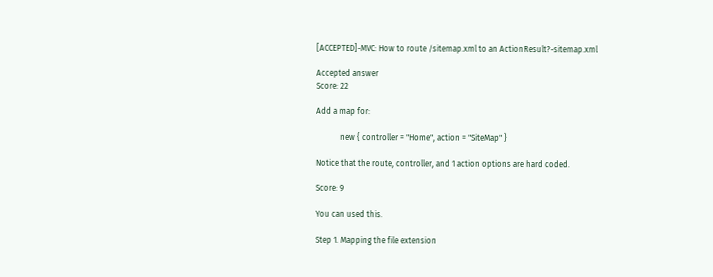[ACCEPTED]-MVC: How to route /sitemap.xml to an ActionResult?-sitemap.xml

Accepted answer
Score: 22

Add a map for:

            new { controller = "Home", action = "SiteMap" }

Notice that the route, controller, and 1 action options are hard coded.

Score: 9

You can used this.

Step 1. Mapping the file extension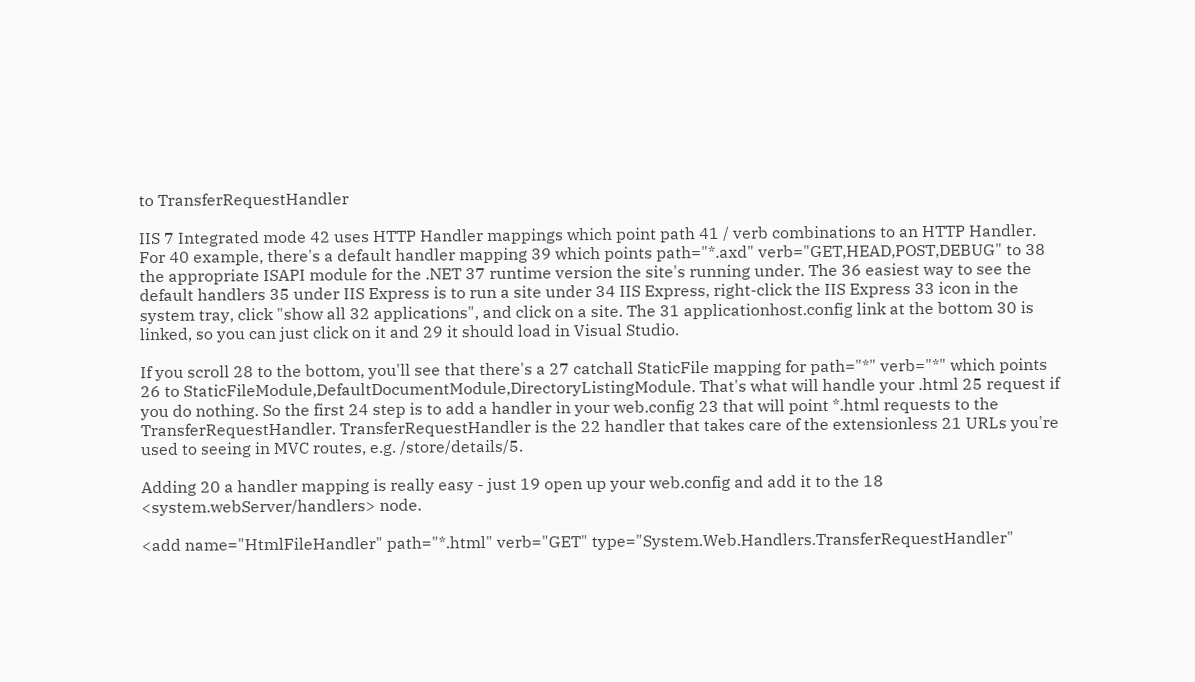to TransferRequestHandler

IIS 7 Integrated mode 42 uses HTTP Handler mappings which point path 41 / verb combinations to an HTTP Handler. For 40 example, there's a default handler mapping 39 which points path="*.axd" verb="GET,HEAD,POST,DEBUG" to 38 the appropriate ISAPI module for the .NET 37 runtime version the site's running under. The 36 easiest way to see the default handlers 35 under IIS Express is to run a site under 34 IIS Express, right-click the IIS Express 33 icon in the system tray, click "show all 32 applications", and click on a site. The 31 applicationhost.config link at the bottom 30 is linked, so you can just click on it and 29 it should load in Visual Studio.

If you scroll 28 to the bottom, you'll see that there's a 27 catchall StaticFile mapping for path="*" verb="*" which points 26 to StaticFileModule,DefaultDocumentModule,DirectoryListingModule. That's what will handle your .html 25 request if you do nothing. So the first 24 step is to add a handler in your web.config 23 that will point *.html requests to the TransferRequestHandler. TransferRequestHandler is the 22 handler that takes care of the extensionless 21 URLs you're used to seeing in MVC routes, e.g. /store/details/5.

Adding 20 a handler mapping is really easy - just 19 open up your web.config and add it to the 18 <system.webServer/handlers> node.

<add name="HtmlFileHandler" path="*.html" verb="GET" type="System.Web.Handlers.TransferRequestHandler"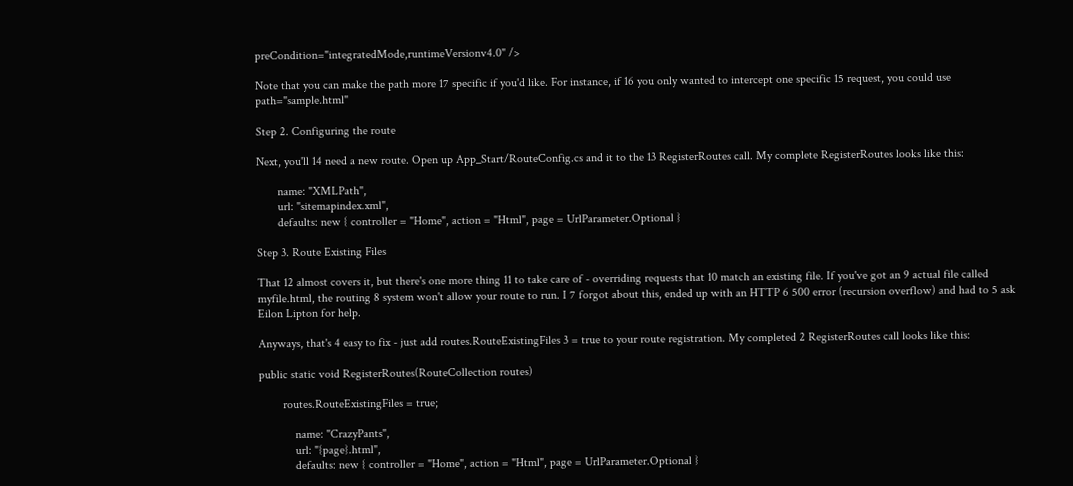preCondition="integratedMode,runtimeVersionv4.0" />

Note that you can make the path more 17 specific if you'd like. For instance, if 16 you only wanted to intercept one specific 15 request, you could use path="sample.html"

Step 2. Configuring the route

Next, you'll 14 need a new route. Open up App_Start/RouteConfig.cs and it to the 13 RegisterRoutes call. My complete RegisterRoutes looks like this:

       name: "XMLPath",
       url: "sitemapindex.xml",
       defaults: new { controller = "Home", action = "Html", page = UrlParameter.Optional }

Step 3. Route Existing Files

That 12 almost covers it, but there's one more thing 11 to take care of - overriding requests that 10 match an existing file. If you've got an 9 actual file called myfile.html, the routing 8 system won't allow your route to run. I 7 forgot about this, ended up with an HTTP 6 500 error (recursion overflow) and had to 5 ask Eilon Lipton for help.

Anyways, that's 4 easy to fix - just add routes.RouteExistingFiles 3 = true to your route registration. My completed 2 RegisterRoutes call looks like this:

public static void RegisterRoutes(RouteCollection routes)

        routes.RouteExistingFiles = true;

            name: "CrazyPants",
            url: "{page}.html",
            defaults: new { controller = "Home", action = "Html", page = UrlParameter.Optional }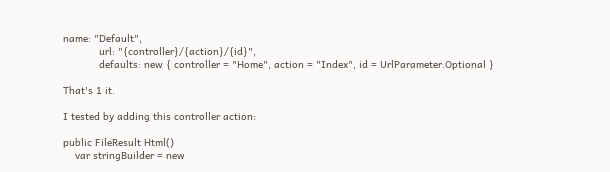name: "Default",
            url: "{controller}/{action}/{id}",
            defaults: new { controller = "Home", action = "Index", id = UrlParameter.Optional }

That's 1 it.

I tested by adding this controller action:

public FileResult Html()
    var stringBuilder = new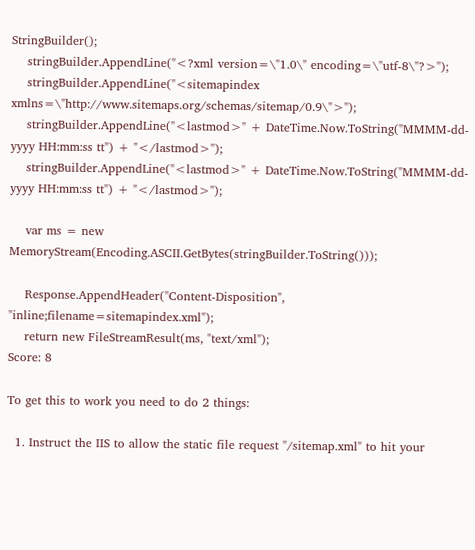StringBuilder();
    stringBuilder.AppendLine("<?xml version=\"1.0\" encoding=\"utf-8\"?>");
    stringBuilder.AppendLine("<sitemapindex xmlns=\"http://www.sitemaps.org/schemas/sitemap/0.9\">");
    stringBuilder.AppendLine("<lastmod>" + DateTime.Now.ToString("MMMM-dd-yyyy HH:mm:ss tt") + "</lastmod>");
    stringBuilder.AppendLine("<lastmod>" + DateTime.Now.ToString("MMMM-dd-yyyy HH:mm:ss tt") + "</lastmod>");

    var ms = new MemoryStream(Encoding.ASCII.GetBytes(stringBuilder.ToString()));

    Response.AppendHeader("Content-Disposition", "inline;filename=sitemapindex.xml");
    return new FileStreamResult(ms, "text/xml");
Score: 8

To get this to work you need to do 2 things:

  1. Instruct the IIS to allow the static file request "/sitemap.xml" to hit your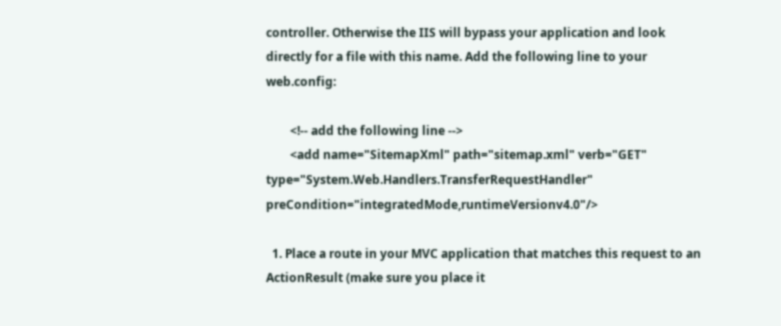controller. Otherwise the IIS will bypass your application and look directly for a file with this name. Add the following line to your web.config:

        <!-- add the following line -->
        <add name="SitemapXml" path="sitemap.xml" verb="GET" type="System.Web.Handlers.TransferRequestHandler" preCondition="integratedMode,runtimeVersionv4.0"/>

  1. Place a route in your MVC application that matches this request to an ActionResult (make sure you place it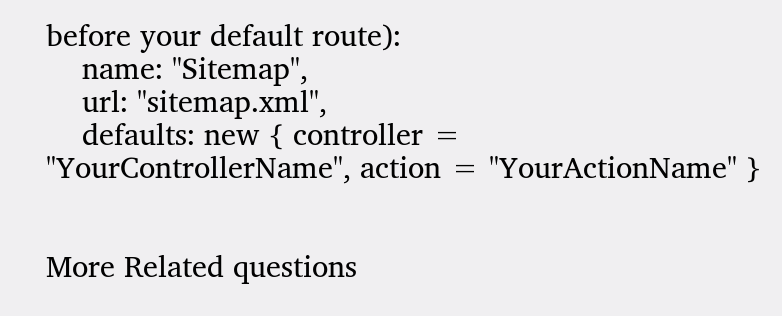before your default route):
    name: "Sitemap",
    url: "sitemap.xml",
    defaults: new { controller = "YourControllerName", action = "YourActionName" }


More Related questions